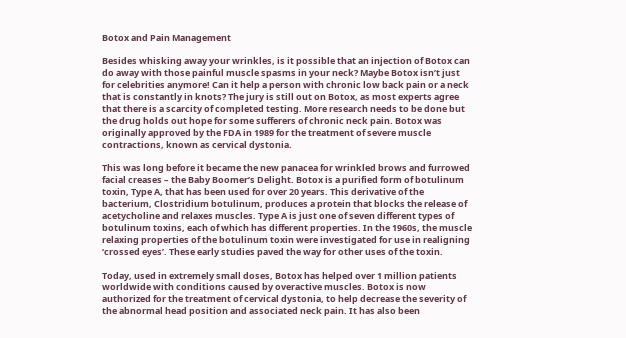Botox and Pain Management

Besides whisking away your wrinkles, is it possible that an injection of Botox can do away with those painful muscle spasms in your neck? Maybe Botox isn’t just for celebrities anymore! Can it help a person with chronic low back pain or a neck that is constantly in knots? The jury is still out on Botox, as most experts agree that there is a scarcity of completed testing. More research needs to be done but the drug holds out hope for some sufferers of chronic neck pain. Botox was originally approved by the FDA in 1989 for the treatment of severe muscle contractions, known as cervical dystonia.

This was long before it became the new panacea for wrinkled brows and furrowed facial creases – the Baby Boomer’s Delight. Botox is a purified form of botulinum toxin, Type A, that has been used for over 20 years. This derivative of the bacterium, Clostridium botulinum, produces a protein that blocks the release of acetycholine and relaxes muscles. Type A is just one of seven different types of botulinum toxins, each of which has different properties. In the 1960s, the muscle relaxing properties of the botulinum toxin were investigated for use in realigning ‘crossed eyes’. These early studies paved the way for other uses of the toxin.

Today, used in extremely small doses, Botox has helped over 1 million patients worldwide with conditions caused by overactive muscles. Botox is now authorized for the treatment of cervical dystonia, to help decrease the severity of the abnormal head position and associated neck pain. It has also been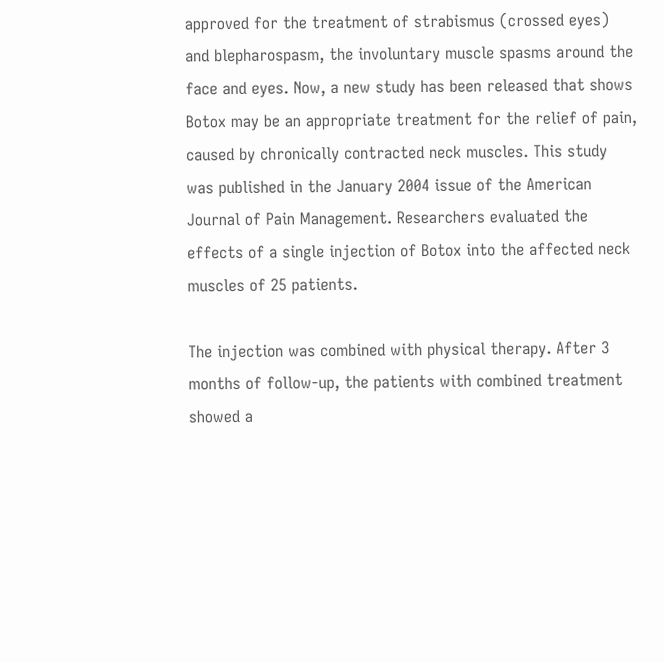approved for the treatment of strabismus (crossed eyes) and blepharospasm, the involuntary muscle spasms around the face and eyes. Now, a new study has been released that shows Botox may be an appropriate treatment for the relief of pain, caused by chronically contracted neck muscles. This study was published in the January 2004 issue of the American Journal of Pain Management. Researchers evaluated the effects of a single injection of Botox into the affected neck muscles of 25 patients.

The injection was combined with physical therapy. After 3 months of follow-up, the patients with combined treatment showed a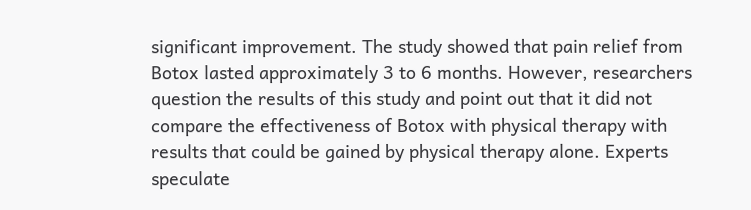significant improvement. The study showed that pain relief from Botox lasted approximately 3 to 6 months. However, researchers question the results of this study and point out that it did not compare the effectiveness of Botox with physical therapy with results that could be gained by physical therapy alone. Experts speculate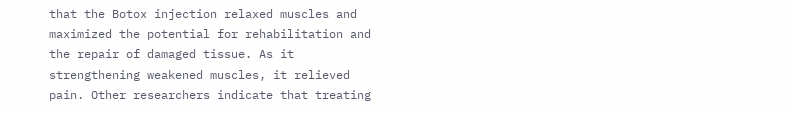that the Botox injection relaxed muscles and maximized the potential for rehabilitation and the repair of damaged tissue. As it strengthening weakened muscles, it relieved pain. Other researchers indicate that treating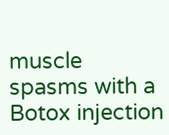muscle spasms with a Botox injection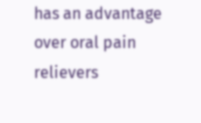has an advantage over oral pain relievers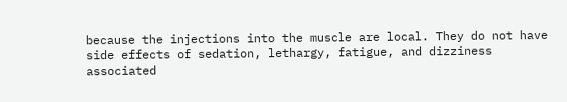because the injections into the muscle are local. They do not have side effects of sedation, lethargy, fatigue, and dizziness associated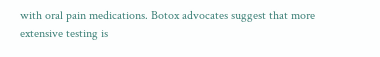with oral pain medications. Botox advocates suggest that more extensive testing is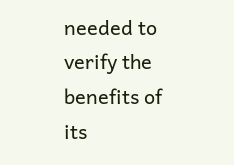needed to verify the benefits of its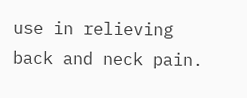use in relieving back and neck pain.